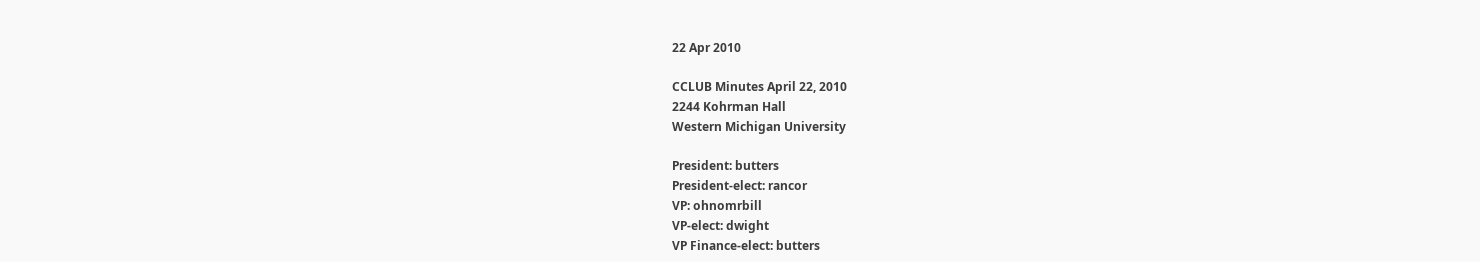22 Apr 2010

CCLUB Minutes April 22, 2010
2244 Kohrman Hall
Western Michigan University

President: butters
President-elect: rancor
VP: ohnomrbill
VP-elect: dwight
VP Finance-elect: butters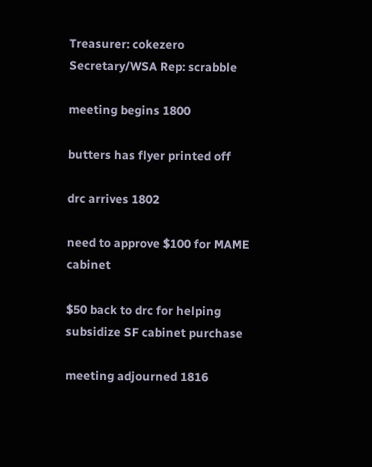Treasurer: cokezero
Secretary/WSA Rep: scrabble

meeting begins 1800

butters has flyer printed off

drc arrives 1802

need to approve $100 for MAME cabinet

$50 back to drc for helping subsidize SF cabinet purchase

meeting adjourned 1816